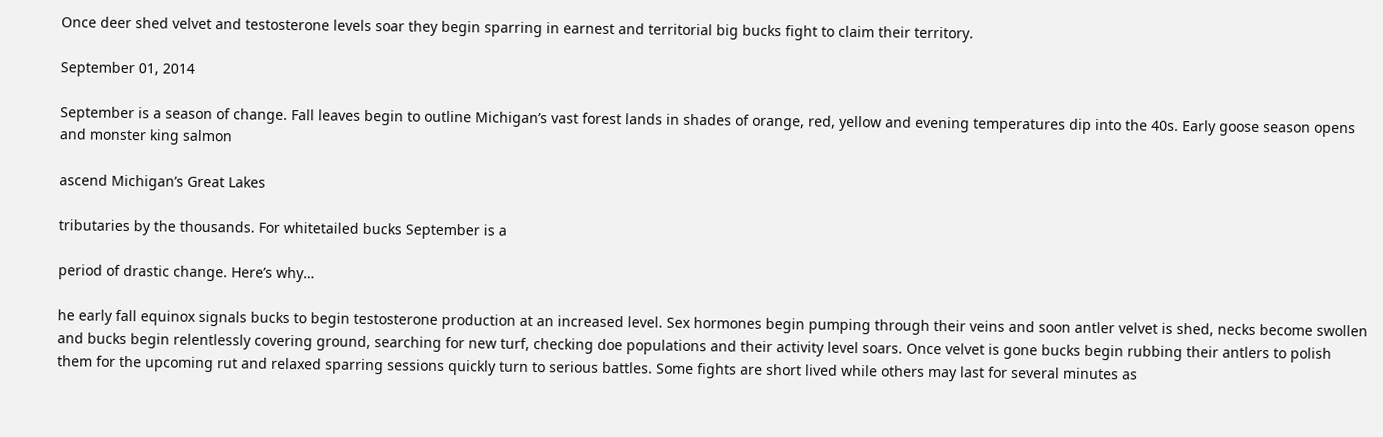Once deer shed velvet and testosterone levels soar they begin sparring in earnest and territorial big bucks fight to claim their territory.

September 01, 2014

September is a season of change. Fall leaves begin to outline Michigan’s vast forest lands in shades of orange, red, yellow and evening temperatures dip into the 40s. Early goose season opens and monster king salmon

ascend Michigan’s Great Lakes

tributaries by the thousands. For whitetailed bucks September is a

period of drastic change. Here’s why…

he early fall equinox signals bucks to begin testosterone production at an increased level. Sex hormones begin pumping through their veins and soon antler velvet is shed, necks become swollen and bucks begin relentlessly covering ground, searching for new turf, checking doe populations and their activity level soars. Once velvet is gone bucks begin rubbing their antlers to polish them for the upcoming rut and relaxed sparring sessions quickly turn to serious battles. Some fights are short lived while others may last for several minutes as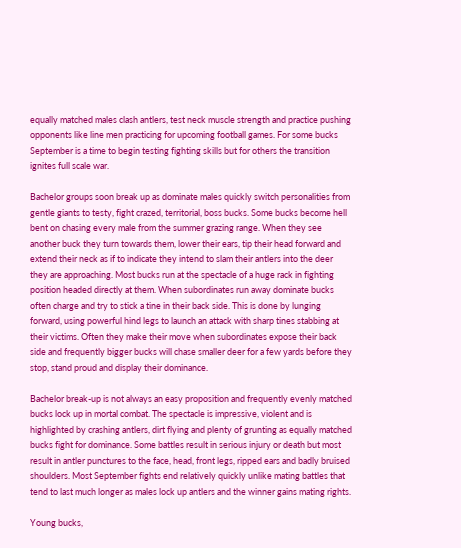equally matched males clash antlers, test neck muscle strength and practice pushing opponents like line men practicing for upcoming football games. For some bucks September is a time to begin testing fighting skills but for others the transition ignites full scale war.

Bachelor groups soon break up as dominate males quickly switch personalities from gentle giants to testy, fight crazed, territorial, boss bucks. Some bucks become hell bent on chasing every male from the summer grazing range. When they see another buck they turn towards them, lower their ears, tip their head forward and extend their neck as if to indicate they intend to slam their antlers into the deer they are approaching. Most bucks run at the spectacle of a huge rack in fighting position headed directly at them. When subordinates run away dominate bucks often charge and try to stick a tine in their back side. This is done by lunging forward, using powerful hind legs to launch an attack with sharp tines stabbing at their victims. Often they make their move when subordinates expose their back side and frequently bigger bucks will chase smaller deer for a few yards before they stop, stand proud and display their dominance.

Bachelor break-up is not always an easy proposition and frequently evenly matched bucks lock up in mortal combat. The spectacle is impressive, violent and is highlighted by crashing antlers, dirt flying and plenty of grunting as equally matched bucks fight for dominance. Some battles result in serious injury or death but most result in antler punctures to the face, head, front legs, ripped ears and badly bruised shoulders. Most September fights end relatively quickly unlike mating battles that tend to last much longer as males lock up antlers and the winner gains mating rights.

Young bucks,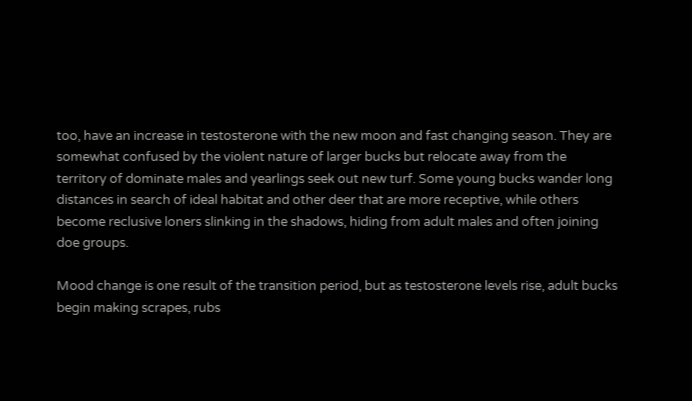too, have an increase in testosterone with the new moon and fast changing season. They are somewhat confused by the violent nature of larger bucks but relocate away from the territory of dominate males and yearlings seek out new turf. Some young bucks wander long distances in search of ideal habitat and other deer that are more receptive, while others become reclusive loners slinking in the shadows, hiding from adult males and often joining doe groups.

Mood change is one result of the transition period, but as testosterone levels rise, adult bucks begin making scrapes, rubs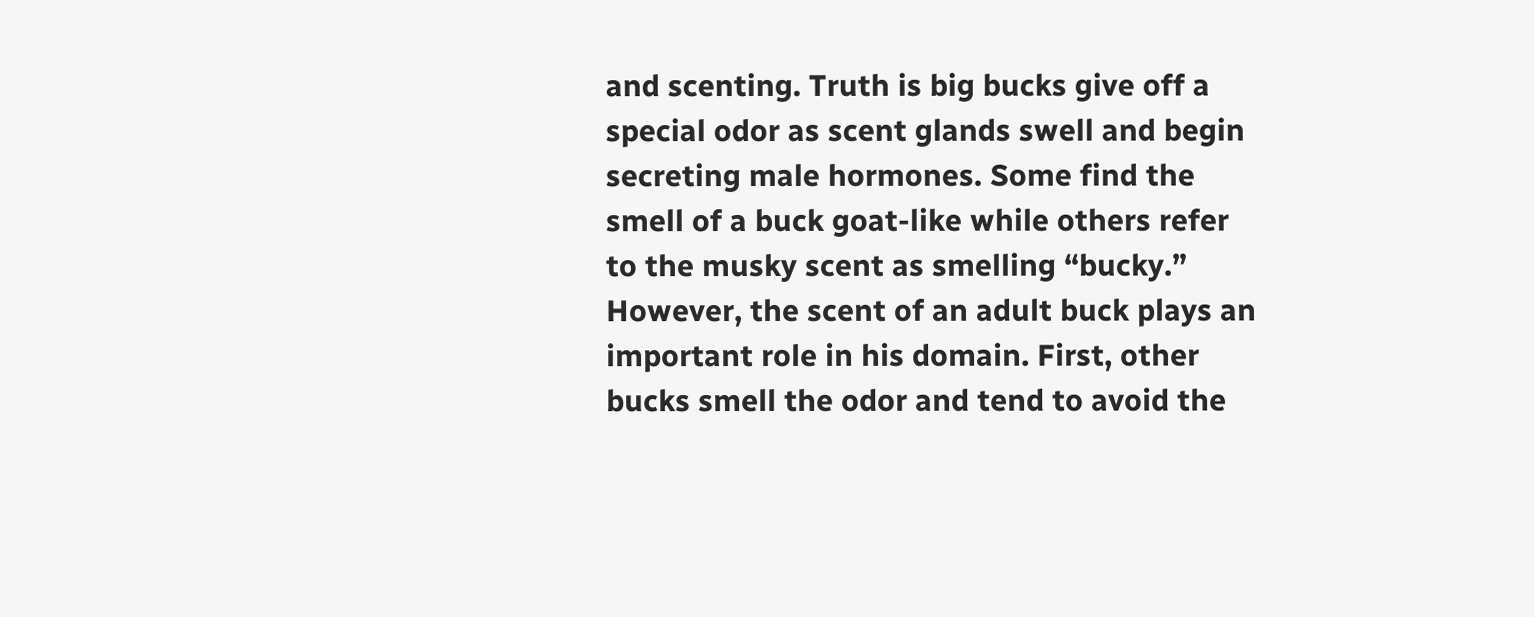and scenting. Truth is big bucks give off a special odor as scent glands swell and begin secreting male hormones. Some find the smell of a buck goat-like while others refer to the musky scent as smelling “bucky.” However, the scent of an adult buck plays an important role in his domain. First, other bucks smell the odor and tend to avoid the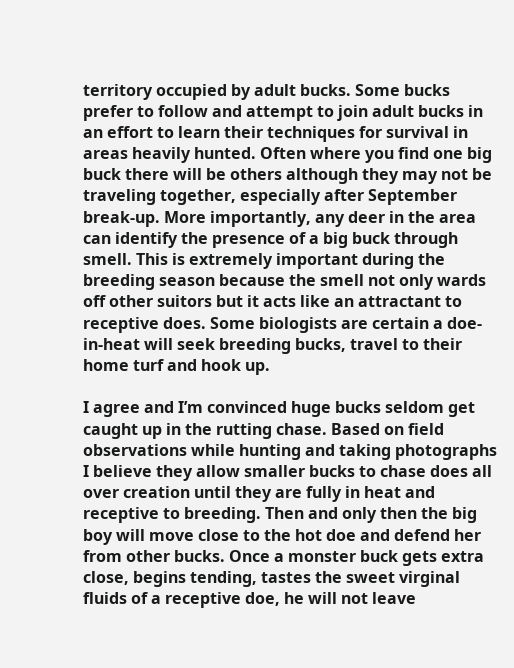territory occupied by adult bucks. Some bucks prefer to follow and attempt to join adult bucks in an effort to learn their techniques for survival in areas heavily hunted. Often where you find one big buck there will be others although they may not be traveling together, especially after September break-up. More importantly, any deer in the area can identify the presence of a big buck through smell. This is extremely important during the breeding season because the smell not only wards off other suitors but it acts like an attractant to receptive does. Some biologists are certain a doe-in-heat will seek breeding bucks, travel to their home turf and hook up.

I agree and I’m convinced huge bucks seldom get caught up in the rutting chase. Based on field observations while hunting and taking photographs I believe they allow smaller bucks to chase does all over creation until they are fully in heat and receptive to breeding. Then and only then the big boy will move close to the hot doe and defend her from other bucks. Once a monster buck gets extra close, begins tending, tastes the sweet virginal fluids of a receptive doe, he will not leave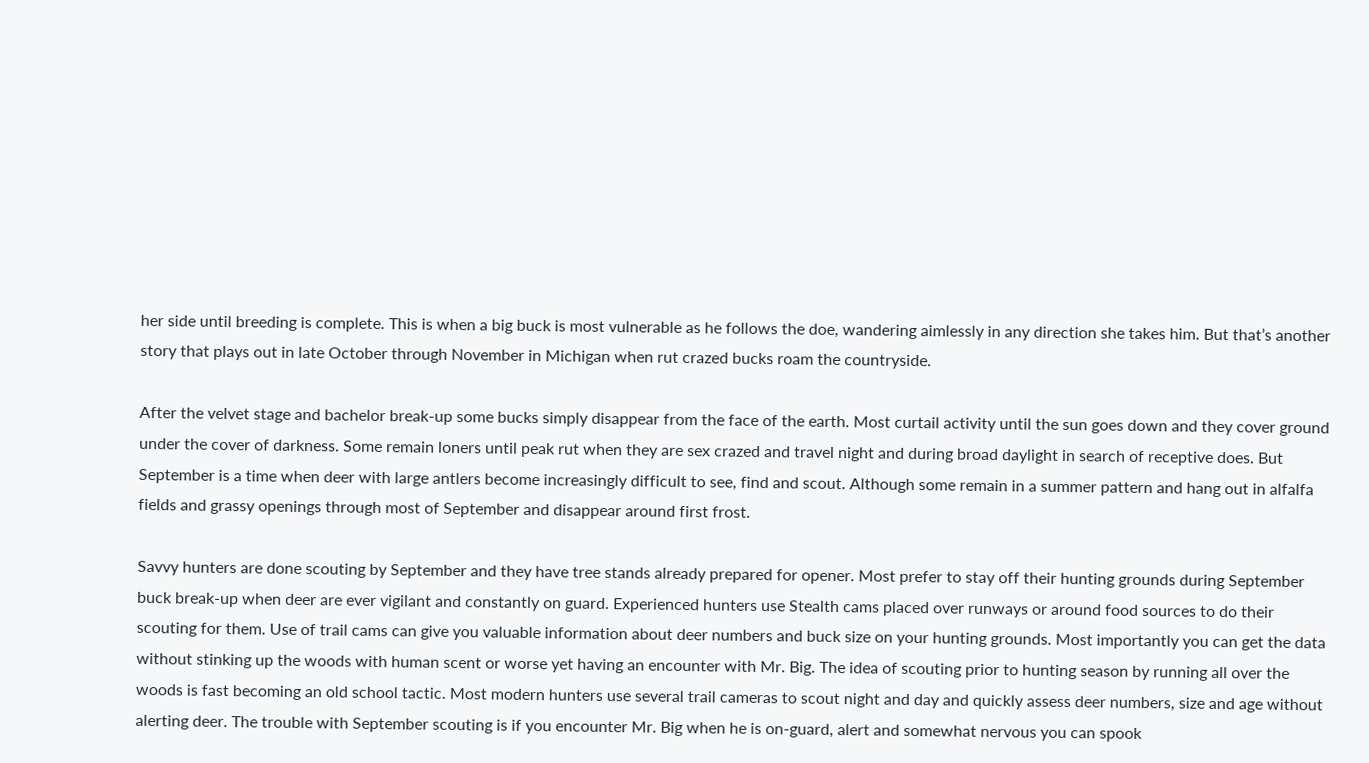her side until breeding is complete. This is when a big buck is most vulnerable as he follows the doe, wandering aimlessly in any direction she takes him. But that’s another story that plays out in late October through November in Michigan when rut crazed bucks roam the countryside.

After the velvet stage and bachelor break-up some bucks simply disappear from the face of the earth. Most curtail activity until the sun goes down and they cover ground under the cover of darkness. Some remain loners until peak rut when they are sex crazed and travel night and during broad daylight in search of receptive does. But September is a time when deer with large antlers become increasingly difficult to see, find and scout. Although some remain in a summer pattern and hang out in alfalfa fields and grassy openings through most of September and disappear around first frost.

Savvy hunters are done scouting by September and they have tree stands already prepared for opener. Most prefer to stay off their hunting grounds during September buck break-up when deer are ever vigilant and constantly on guard. Experienced hunters use Stealth cams placed over runways or around food sources to do their scouting for them. Use of trail cams can give you valuable information about deer numbers and buck size on your hunting grounds. Most importantly you can get the data without stinking up the woods with human scent or worse yet having an encounter with Mr. Big. The idea of scouting prior to hunting season by running all over the woods is fast becoming an old school tactic. Most modern hunters use several trail cameras to scout night and day and quickly assess deer numbers, size and age without alerting deer. The trouble with September scouting is if you encounter Mr. Big when he is on-guard, alert and somewhat nervous you can spook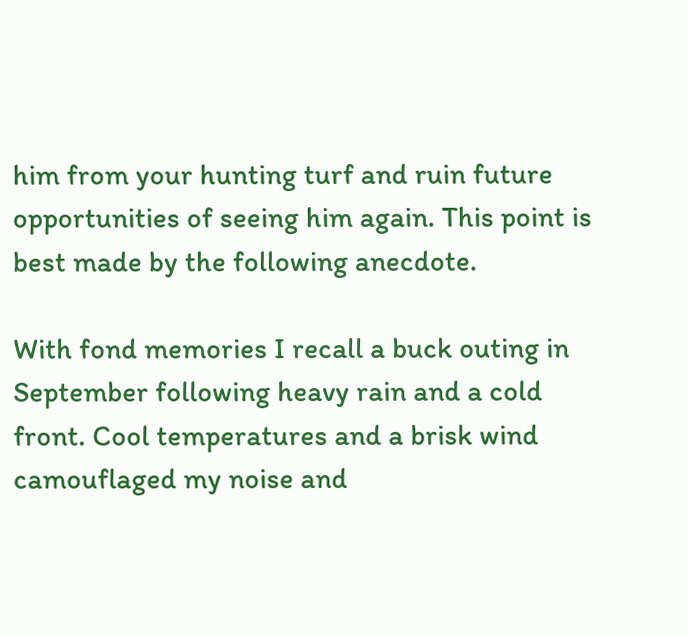him from your hunting turf and ruin future opportunities of seeing him again. This point is best made by the following anecdote.

With fond memories I recall a buck outing in September following heavy rain and a cold front. Cool temperatures and a brisk wind camouflaged my noise and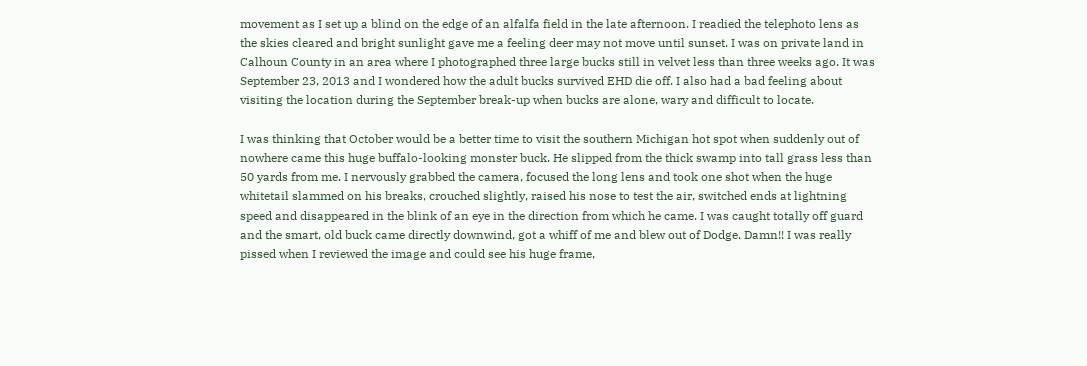movement as I set up a blind on the edge of an alfalfa field in the late afternoon. I readied the telephoto lens as the skies cleared and bright sunlight gave me a feeling deer may not move until sunset. I was on private land in Calhoun County in an area where I photographed three large bucks still in velvet less than three weeks ago. It was September 23, 2013 and I wondered how the adult bucks survived EHD die off. I also had a bad feeling about visiting the location during the September break-up when bucks are alone, wary and difficult to locate.

I was thinking that October would be a better time to visit the southern Michigan hot spot when suddenly out of nowhere came this huge buffalo-looking monster buck. He slipped from the thick swamp into tall grass less than 50 yards from me. I nervously grabbed the camera, focused the long lens and took one shot when the huge whitetail slammed on his breaks, crouched slightly, raised his nose to test the air, switched ends at lightning speed and disappeared in the blink of an eye in the direction from which he came. I was caught totally off guard and the smart, old buck came directly downwind, got a whiff of me and blew out of Dodge. Damn!! I was really pissed when I reviewed the image and could see his huge frame,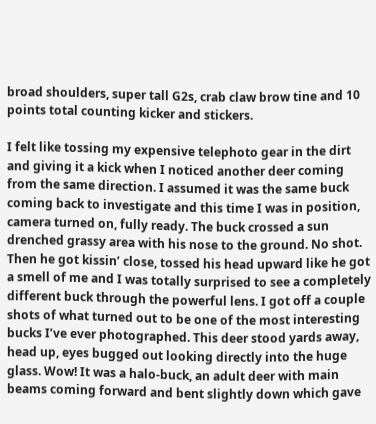broad shoulders, super tall G2s, crab claw brow tine and 10 points total counting kicker and stickers.

I felt like tossing my expensive telephoto gear in the dirt and giving it a kick when I noticed another deer coming from the same direction. I assumed it was the same buck coming back to investigate and this time I was in position, camera turned on, fully ready. The buck crossed a sun drenched grassy area with his nose to the ground. No shot. Then he got kissin’ close, tossed his head upward like he got a smell of me and I was totally surprised to see a completely different buck through the powerful lens. I got off a couple shots of what turned out to be one of the most interesting bucks I’ve ever photographed. This deer stood yards away, head up, eyes bugged out looking directly into the huge glass. Wow! It was a halo-buck, an adult deer with main beams coming forward and bent slightly down which gave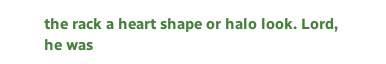the rack a heart shape or halo look. Lord, he was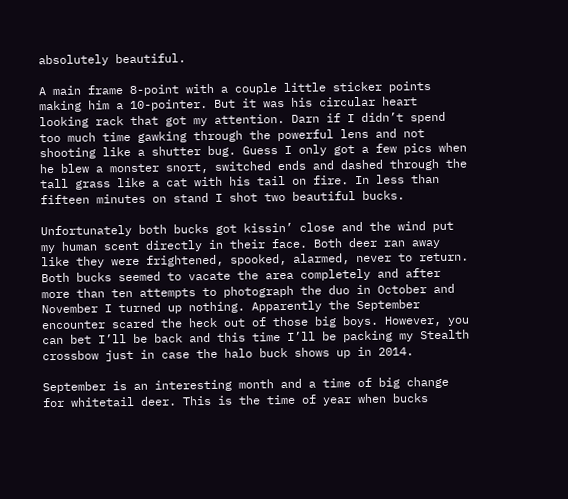absolutely beautiful.

A main frame 8-point with a couple little sticker points making him a 10-pointer. But it was his circular heart looking rack that got my attention. Darn if I didn’t spend too much time gawking through the powerful lens and not shooting like a shutter bug. Guess I only got a few pics when he blew a monster snort, switched ends and dashed through the tall grass like a cat with his tail on fire. In less than fifteen minutes on stand I shot two beautiful bucks.

Unfortunately both bucks got kissin’ close and the wind put my human scent directly in their face. Both deer ran away like they were frightened, spooked, alarmed, never to return. Both bucks seemed to vacate the area completely and after more than ten attempts to photograph the duo in October and November I turned up nothing. Apparently the September encounter scared the heck out of those big boys. However, you can bet I’ll be back and this time I’ll be packing my Stealth crossbow just in case the halo buck shows up in 2014.

September is an interesting month and a time of big change for whitetail deer. This is the time of year when bucks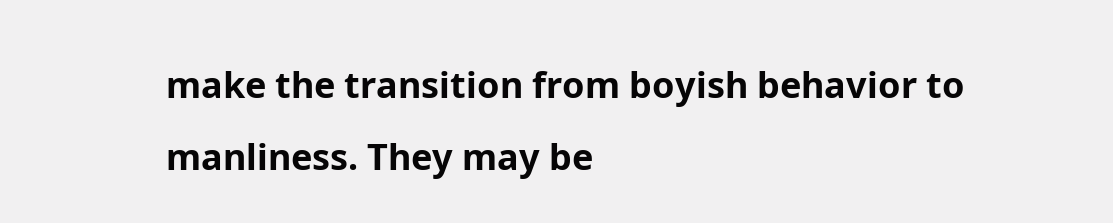make the transition from boyish behavior to manliness. They may be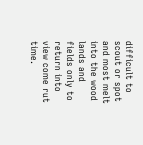difficult to scout or spot and most melt into the wood lands and fields only to return into view come rut time.